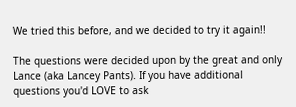We tried this before, and we decided to try it again!!

The questions were decided upon by the great and only Lance (aka Lancey Pants). If you have additional questions you'd LOVE to ask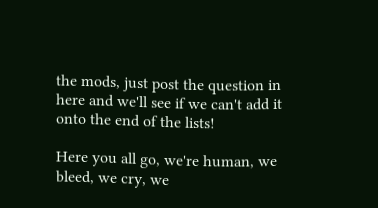the mods, just post the question in here and we'll see if we can't add it onto the end of the lists!

Here you all go, we're human, we bleed, we cry, we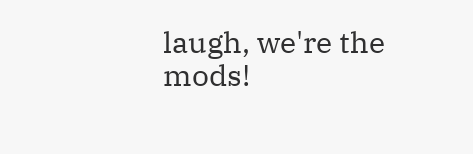laugh, we're the mods!